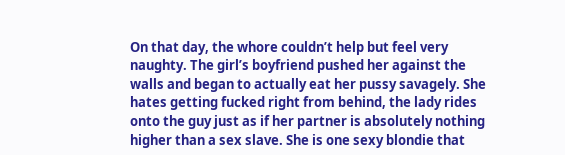On that day, the whore couldn’t help but feel very naughty. The girl’s boyfriend pushed her against the walls and began to actually eat her pussy savagely. She hates getting fucked right from behind, the lady rides onto the guy just as if her partner is absolutely nothing higher than a sex slave. She is one sexy blondie that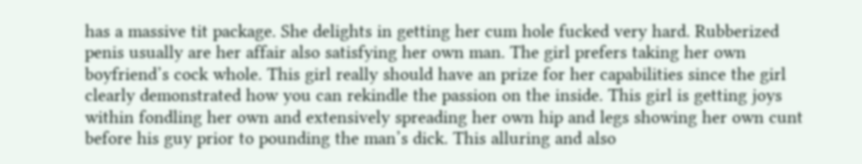has a massive tit package. She delights in getting her cum hole fucked very hard. Rubberized penis usually are her affair also satisfying her own man. The girl prefers taking her own boyfriend’s cock whole. This girl really should have an prize for her capabilities since the girl clearly demonstrated how you can rekindle the passion on the inside. This girl is getting joys within fondling her own and extensively spreading her own hip and legs showing her own cunt before his guy prior to pounding the man’s dick. This alluring and also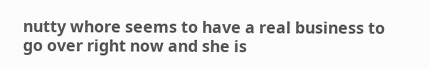nutty whore seems to have a real business to go over right now and she is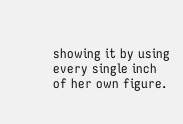showing it by using every single inch of her own figure.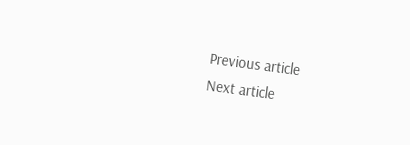Previous article
Next article